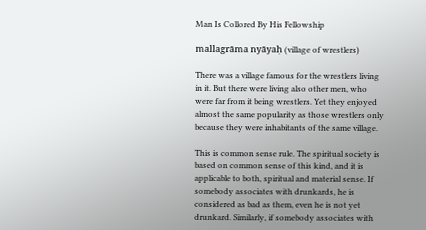Man Is Collored By His Fellowship

mallagrāma nyāyaḥ (village of wrestlers)

There was a village famous for the wrestlers living in it. But there were living also other men, who were far from it being wrestlers. Yet they enjoyed almost the same popularity as those wrestlers only because they were inhabitants of the same village.

This is common sense rule. The spiritual society is based on common sense of this kind, and it is applicable to both, spiritual and material sense. If somebody associates with drunkards, he is considered as bad as them, even he is not yet drunkard. Similarly, if somebody associates with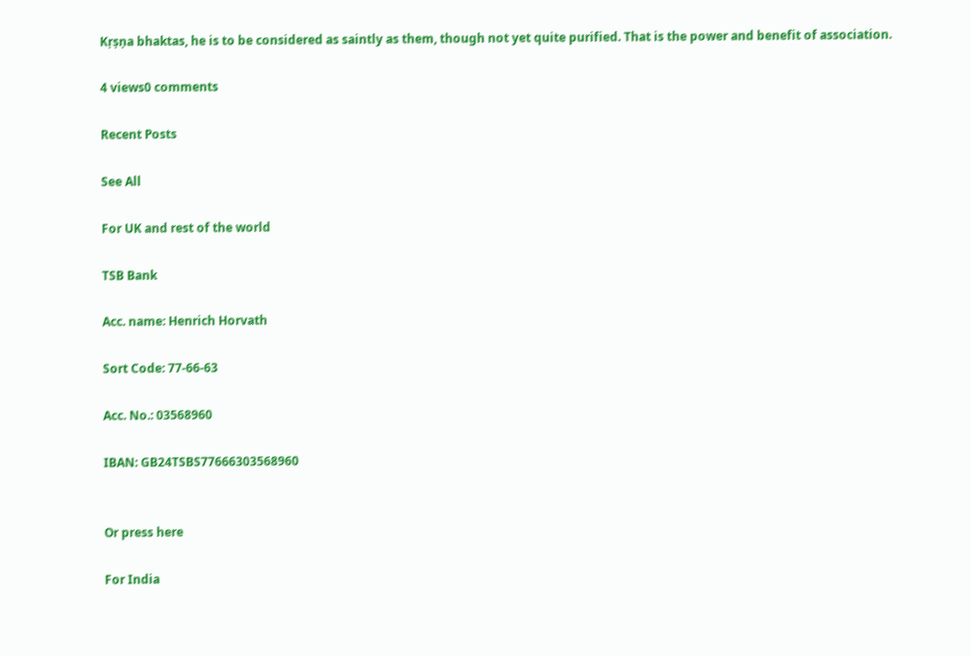Kṛṣṇa bhaktas, he is to be considered as saintly as them, though not yet quite purified. That is the power and benefit of association.

4 views0 comments

Recent Posts

See All

For UK and rest of the world

TSB Bank

Acc. name: Henrich Horvath

Sort Code: 77-66-63

Acc. No.: 03568960

IBAN: GB24TSBS77666303568960


Or press here

For India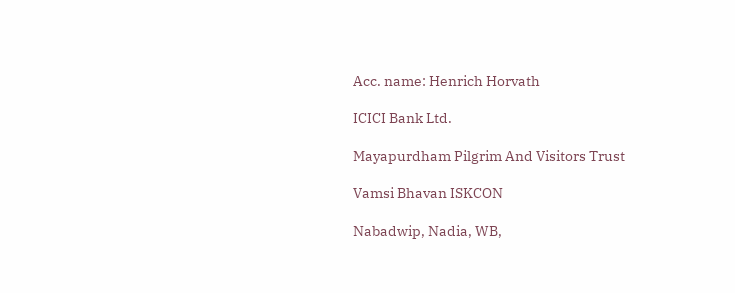Acc. name: Henrich Horvath

ICICI Bank Ltd.

Mayapurdham Pilgrim And Visitors Trust

Vamsi Bhavan ISKCON

Nabadwip, Nadia, WB,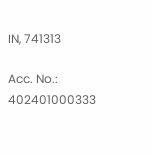IN, 741313

Acc. No.: 402401000333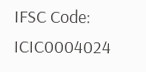IFSC Code: ICIC0004024